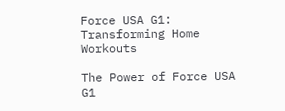Force USA G1: Transforming Home Workouts

The Power of Force USA G1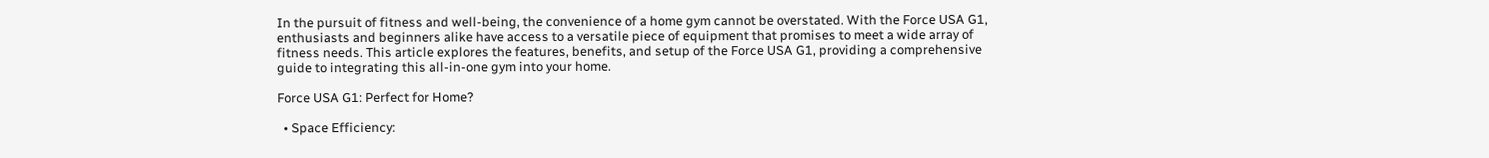In the pursuit of fitness and well-being, the convenience of a home gym cannot be overstated. With the Force USA G1, enthusiasts and beginners alike have access to a versatile piece of equipment that promises to meet a wide array of fitness needs. This article explores the features, benefits, and setup of the Force USA G1, providing a comprehensive guide to integrating this all-in-one gym into your home.

Force USA G1: Perfect for Home?

  • Space Efficiency: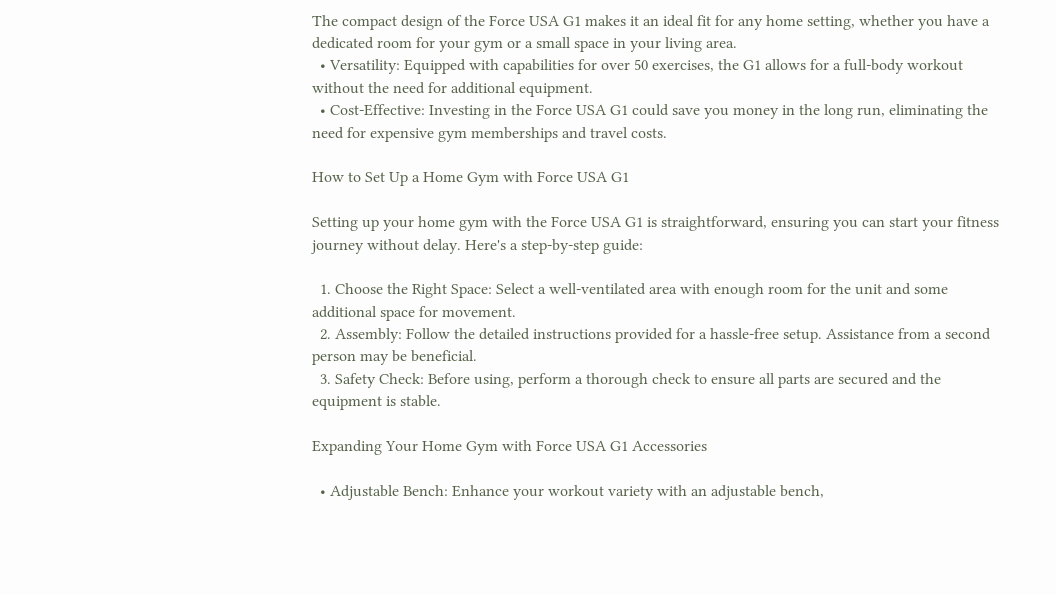The compact design of the Force USA G1 makes it an ideal fit for any home setting, whether you have a dedicated room for your gym or a small space in your living area.
  • Versatility: Equipped with capabilities for over 50 exercises, the G1 allows for a full-body workout without the need for additional equipment.
  • Cost-Effective: Investing in the Force USA G1 could save you money in the long run, eliminating the need for expensive gym memberships and travel costs.

How to Set Up a Home Gym with Force USA G1

Setting up your home gym with the Force USA G1 is straightforward, ensuring you can start your fitness journey without delay. Here's a step-by-step guide:

  1. Choose the Right Space: Select a well-ventilated area with enough room for the unit and some additional space for movement.
  2. Assembly: Follow the detailed instructions provided for a hassle-free setup. Assistance from a second person may be beneficial.
  3. Safety Check: Before using, perform a thorough check to ensure all parts are secured and the equipment is stable.

Expanding Your Home Gym with Force USA G1 Accessories

  • Adjustable Bench: Enhance your workout variety with an adjustable bench,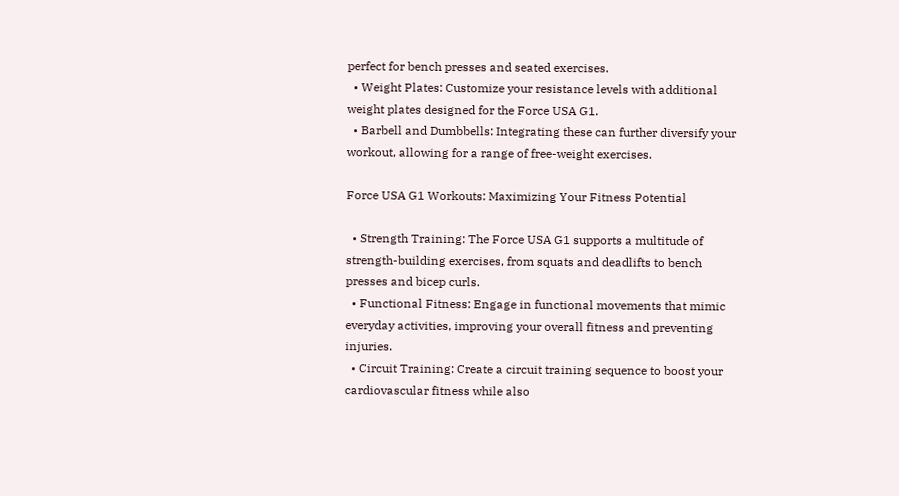perfect for bench presses and seated exercises.
  • Weight Plates: Customize your resistance levels with additional weight plates designed for the Force USA G1.
  • Barbell and Dumbbells: Integrating these can further diversify your workout, allowing for a range of free-weight exercises.

Force USA G1 Workouts: Maximizing Your Fitness Potential

  • Strength Training: The Force USA G1 supports a multitude of strength-building exercises, from squats and deadlifts to bench presses and bicep curls.
  • Functional Fitness: Engage in functional movements that mimic everyday activities, improving your overall fitness and preventing injuries.
  • Circuit Training: Create a circuit training sequence to boost your cardiovascular fitness while also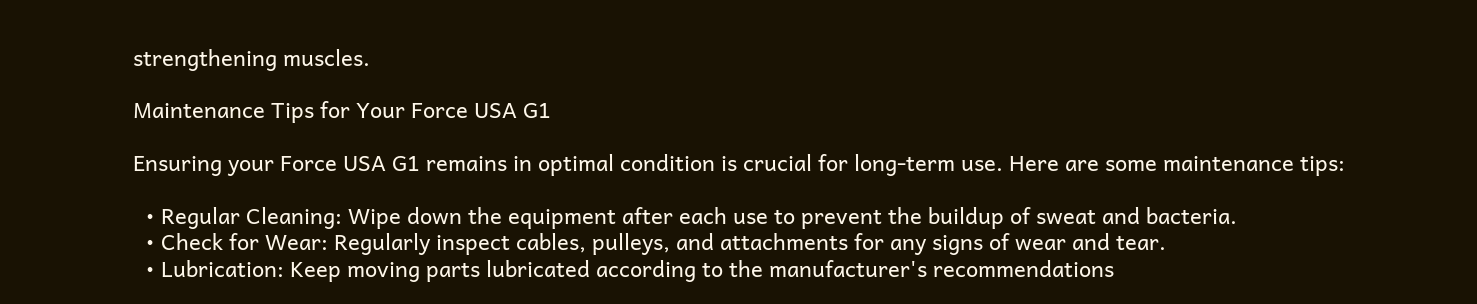strengthening muscles.

Maintenance Tips for Your Force USA G1

Ensuring your Force USA G1 remains in optimal condition is crucial for long-term use. Here are some maintenance tips:

  • Regular Cleaning: Wipe down the equipment after each use to prevent the buildup of sweat and bacteria.
  • Check for Wear: Regularly inspect cables, pulleys, and attachments for any signs of wear and tear.
  • Lubrication: Keep moving parts lubricated according to the manufacturer's recommendations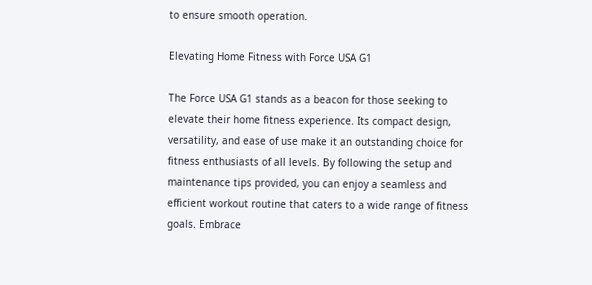to ensure smooth operation.

Elevating Home Fitness with Force USA G1

The Force USA G1 stands as a beacon for those seeking to elevate their home fitness experience. Its compact design, versatility, and ease of use make it an outstanding choice for fitness enthusiasts of all levels. By following the setup and maintenance tips provided, you can enjoy a seamless and efficient workout routine that caters to a wide range of fitness goals. Embrace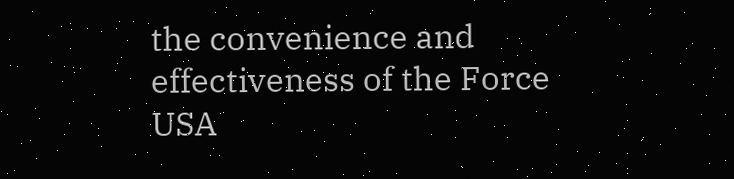the convenience and effectiveness of the Force USA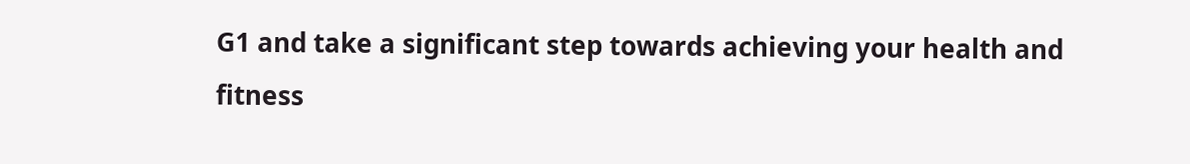G1 and take a significant step towards achieving your health and fitness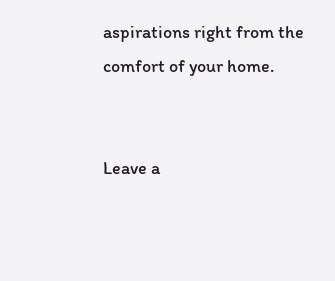aspirations right from the comfort of your home.


Leave a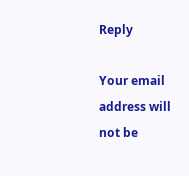Reply

Your email address will not be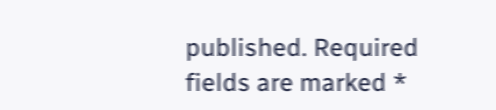published. Required fields are marked *